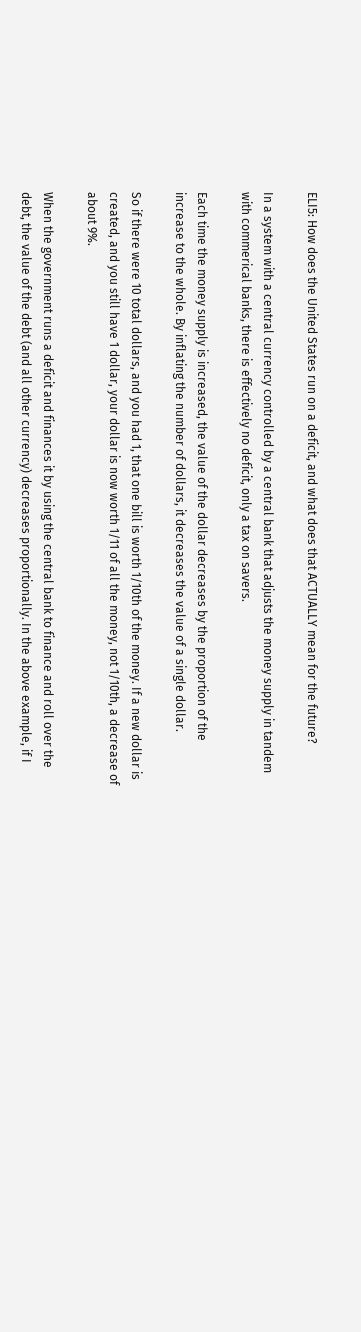ELI5: How does the United States run on a deficit, and what does that ACTUALLY mean for the future?

In a system with a central currency controlled by a central bank that adjusts the money supply in tandem with commerical banks, there is effectively no deficit, only a tax on savers.

Each time the money supply is increased, the value of the dollar decreases by the proportion of the increase to the whole. By inflating the number of dollars, it decreases the value of a single dollar.

So if there were 10 total dollars, and you had 1, that one bill is worth 1/10th of the money. If a new dollar is created, and you still have 1 dollar, your dollar is now worth 1/11 of all the money, not 1/10th, a decrease of about 9%.

When the government runs a deficit and finances it by using the central bank to finance and roll over the debt, the value of the debt (and all other currency) decreases proportionally. In the above example, if I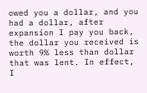owed you a dollar, and you had a dollar, after expansion I pay you back, the dollar you received is worth 9% less than dollar that was lent. In effect, I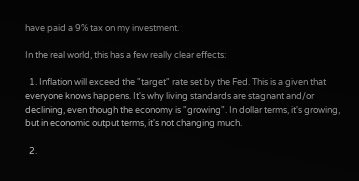have paid a 9% tax on my investment.

In the real world, this has a few really clear effects:

  1. Inflation will exceed the "target" rate set by the Fed. This is a given that everyone knows happens. It's why living standards are stagnant and/or declining, even though the economy is "growing". In dollar terms, it's growing, but in economic output terms, it's not changing much.

  2.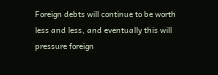Foreign debts will continue to be worth less and less, and eventually this will pressure foreign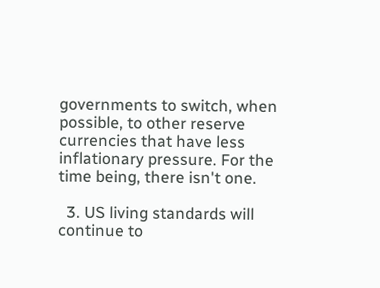governments to switch, when possible, to other reserve currencies that have less inflationary pressure. For the time being, there isn't one.

  3. US living standards will continue to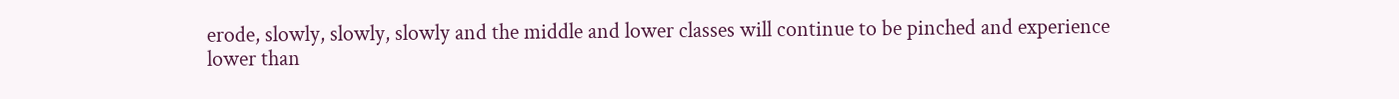erode, slowly, slowly, slowly and the middle and lower classes will continue to be pinched and experience lower than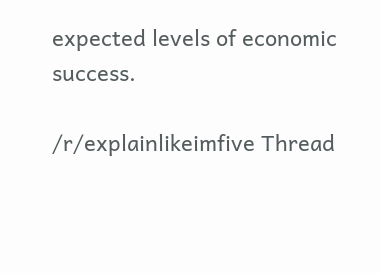expected levels of economic success.

/r/explainlikeimfive Thread